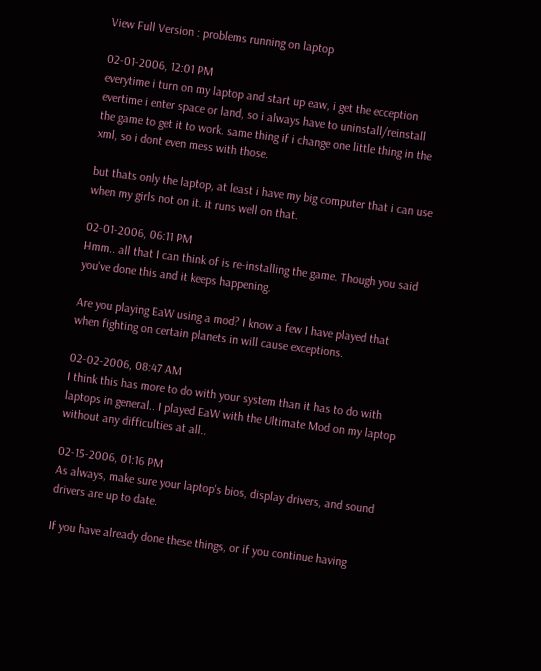View Full Version : problems running on laptop

02-01-2006, 12:01 PM
everytime i turn on my laptop and start up eaw, i get the ecception evertime i enter space or land, so i always have to uninstall/reinstall the game to get it to work. same thing if i change one little thing in the xml, so i dont even mess with those.

but thats only the laptop, at least i have my big computer that i can use when my girls not on it. it runs well on that.

02-01-2006, 06:11 PM
Hmm.. all that I can think of is re-installing the game. Though you said you've done this and it keeps happening.

Are you playing EaW using a mod? I know a few I have played that when fighting on certain planets in will cause exceptions.

02-02-2006, 08:47 AM
I think this has more to do with your system than it has to do with laptops in general.. I played EaW with the Ultimate Mod on my laptop without any difficulties at all..

02-15-2006, 01:16 PM
As always, make sure your laptop's bios, display drivers, and sound drivers are up to date.

If you have already done these things, or if you continue having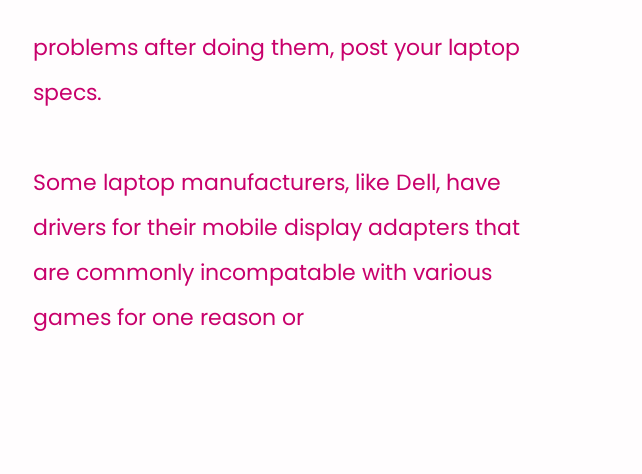problems after doing them, post your laptop specs.

Some laptop manufacturers, like Dell, have drivers for their mobile display adapters that are commonly incompatable with various games for one reason or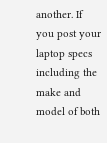another. If you post your laptop specs including the make and model of both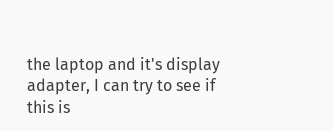the laptop and it's display adapter, I can try to see if this is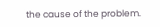the cause of the problem.